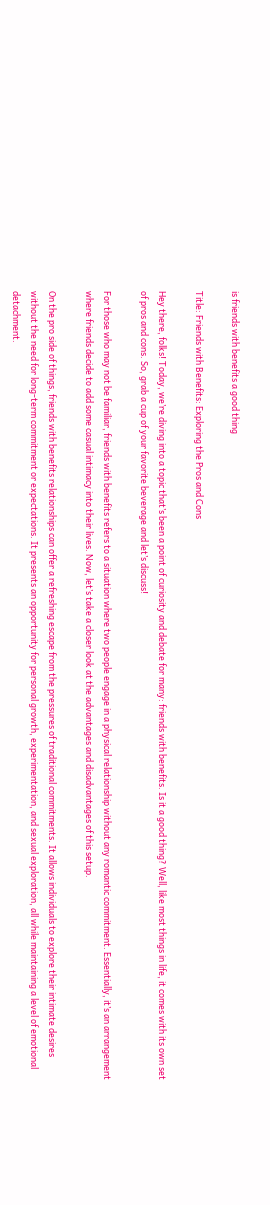is friends with benefits a good thing

Title: Friends with Benefits: Exploring the Pros and Cons

Hey there, folks! Today, we’re diving into a topic that’s been a point of curiosity and debate for many: friends with benefits. Is it a good thing? Well, like most things in life, it comes with its own set of pros and cons. So, grab a cup of your favorite beverage and let’s discuss!

For those who may not be familiar, friends with benefits refers to a situation where two people engage in a physical relationship without any romantic commitment. Essentially, it’s an arrangement where friends decide to add some casual intimacy into their lives. Now, let’s take a closer look at the advantages and disadvantages of this setup.

On the pro side of things, friends with benefits relationships can offer a refreshing escape from the pressures of traditional commitments. It allows individuals to explore their intimate desires without the need for long-term commitment or expectations. It presents an opportunity for personal growth, experimentation, and sexual exploration, all while maintaining a level of emotional detachment.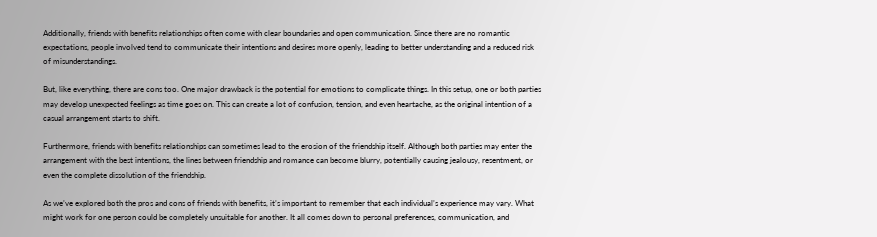Additionally, friends with benefits relationships often come with clear boundaries and open communication. Since there are no romantic expectations, people involved tend to communicate their intentions and desires more openly, leading to better understanding and a reduced risk of misunderstandings.

But, like everything, there are cons too. One major drawback is the potential for emotions to complicate things. In this setup, one or both parties may develop unexpected feelings as time goes on. This can create a lot of confusion, tension, and even heartache, as the original intention of a casual arrangement starts to shift.

Furthermore, friends with benefits relationships can sometimes lead to the erosion of the friendship itself. Although both parties may enter the arrangement with the best intentions, the lines between friendship and romance can become blurry, potentially causing jealousy, resentment, or even the complete dissolution of the friendship.

As we’ve explored both the pros and cons of friends with benefits, it’s important to remember that each individual’s experience may vary. What might work for one person could be completely unsuitable for another. It all comes down to personal preferences, communication, and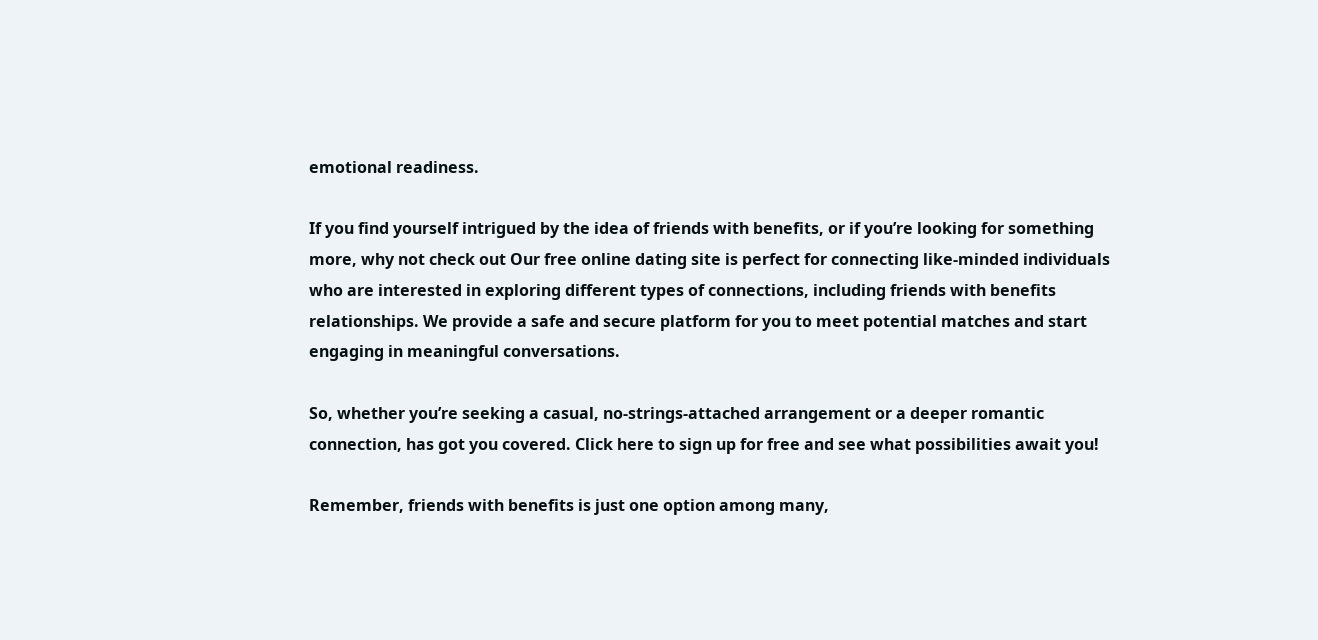emotional readiness.

If you find yourself intrigued by the idea of friends with benefits, or if you’re looking for something more, why not check out Our free online dating site is perfect for connecting like-minded individuals who are interested in exploring different types of connections, including friends with benefits relationships. We provide a safe and secure platform for you to meet potential matches and start engaging in meaningful conversations.

So, whether you’re seeking a casual, no-strings-attached arrangement or a deeper romantic connection, has got you covered. Click here to sign up for free and see what possibilities await you!

Remember, friends with benefits is just one option among many,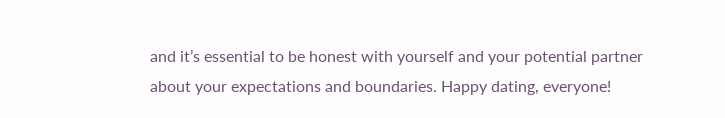and it’s essential to be honest with yourself and your potential partner about your expectations and boundaries. Happy dating, everyone!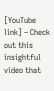[YouTube link] – Check out this insightful video that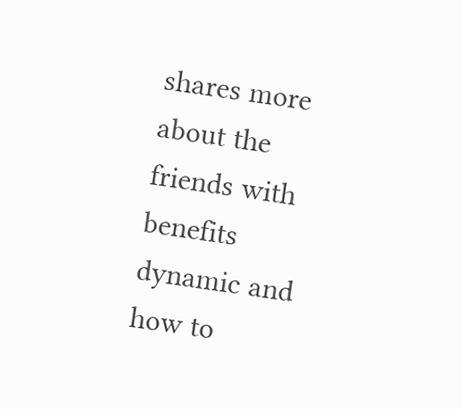shares more about the friends with benefits dynamic and how to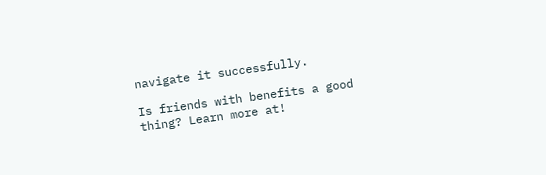navigate it successfully.

Is friends with benefits a good thing? Learn more at!